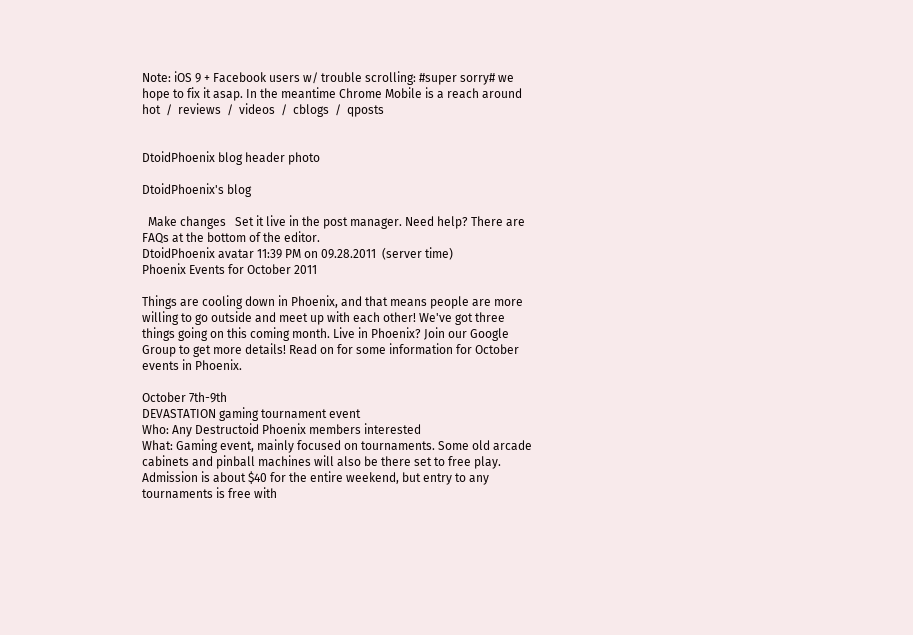Note: iOS 9 + Facebook users w/ trouble scrolling: #super sorry# we hope to fix it asap. In the meantime Chrome Mobile is a reach around
hot  /  reviews  /  videos  /  cblogs  /  qposts


DtoidPhoenix blog header photo

DtoidPhoenix's blog

  Make changes   Set it live in the post manager. Need help? There are FAQs at the bottom of the editor.
DtoidPhoenix avatar 11:39 PM on 09.28.2011  (server time)
Phoenix Events for October 2011

Things are cooling down in Phoenix, and that means people are more willing to go outside and meet up with each other! We've got three things going on this coming month. Live in Phoenix? Join our Google Group to get more details! Read on for some information for October events in Phoenix.

October 7th-9th
DEVASTATION gaming tournament event
Who: Any Destructoid Phoenix members interested
What: Gaming event, mainly focused on tournaments. Some old arcade cabinets and pinball machines will also be there set to free play. Admission is about $40 for the entire weekend, but entry to any tournaments is free with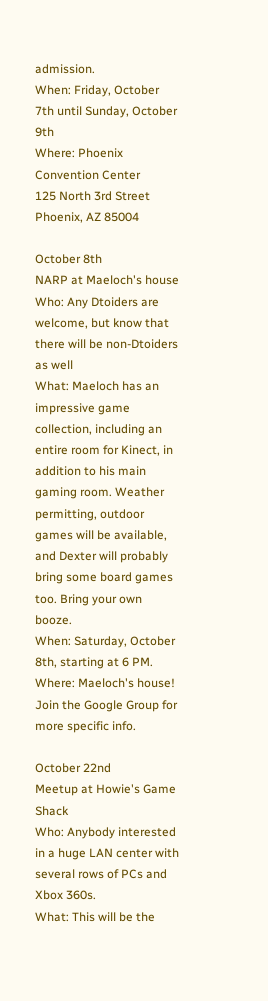admission.
When: Friday, October 7th until Sunday, October 9th
Where: Phoenix Convention Center
125 North 3rd Street
Phoenix, AZ 85004

October 8th
NARP at Maeloch's house
Who: Any Dtoiders are welcome, but know that there will be non-Dtoiders as well
What: Maeloch has an impressive game collection, including an entire room for Kinect, in addition to his main gaming room. Weather permitting, outdoor games will be available, and Dexter will probably bring some board games too. Bring your own booze.
When: Saturday, October 8th, starting at 6 PM.
Where: Maeloch's house! Join the Google Group for more specific info.

October 22nd
Meetup at Howie's Game Shack
Who: Anybody interested in a huge LAN center with several rows of PCs and Xbox 360s.
What: This will be the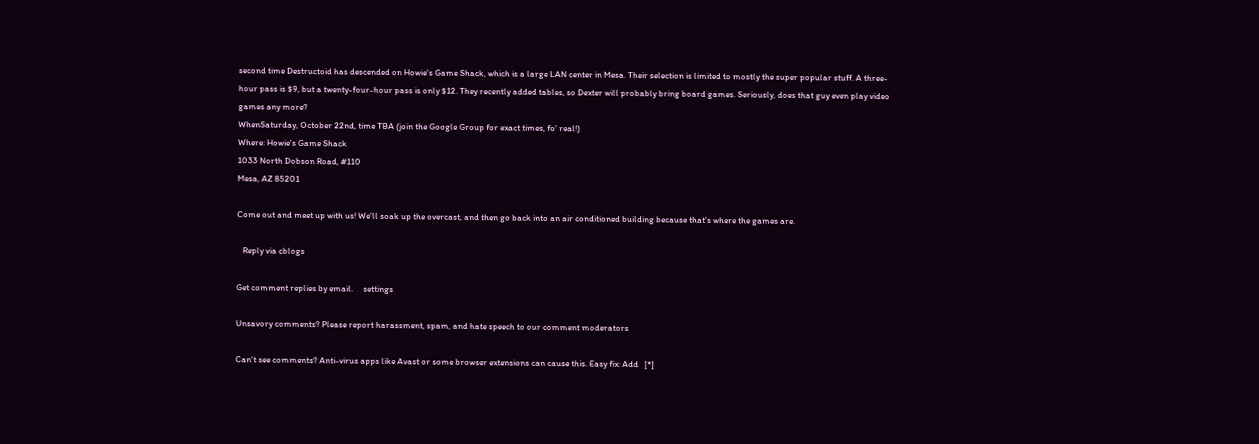second time Destructoid has descended on Howie's Game Shack, which is a large LAN center in Mesa. Their selection is limited to mostly the super popular stuff. A three-hour pass is $9, but a twenty-four-hour pass is only $12. They recently added tables, so Dexter will probably bring board games. Seriously, does that guy even play video games any more?
WhenSaturday, October 22nd, time TBA (join the Google Group for exact times, fo' real!)
Where: Howie's Game Shack
1033 North Dobson Road, #110
Mesa, AZ 85201

Come out and meet up with us! We'll soak up the overcast, and then go back into an air conditioned building because that's where the games are.

   Reply via cblogs

Get comment replies by email.     settings

Unsavory comments? Please report harassment, spam, and hate speech to our comment moderators

Can't see comments? Anti-virus apps like Avast or some browser extensions can cause this. Easy fix: Add   [*]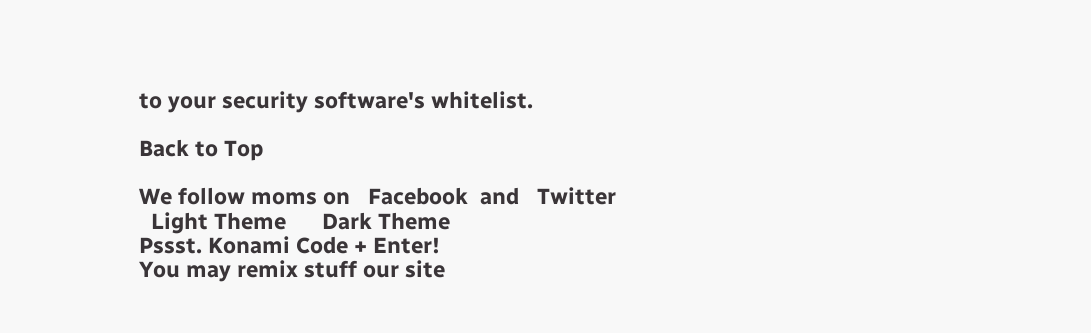to your security software's whitelist.

Back to Top

We follow moms on   Facebook  and   Twitter
  Light Theme      Dark Theme
Pssst. Konami Code + Enter!
You may remix stuff our site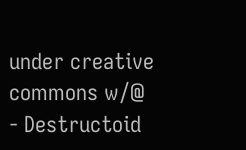under creative commons w/@
- Destructoid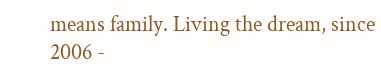means family. Living the dream, since 2006 -